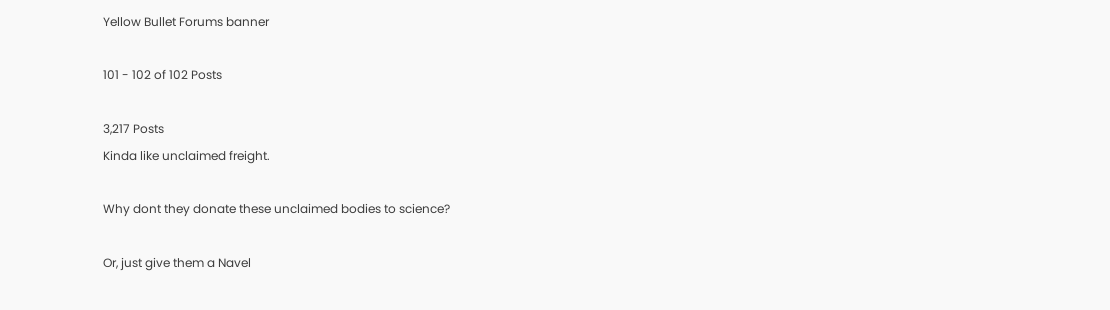Yellow Bullet Forums banner

101 - 102 of 102 Posts

3,217 Posts
Kinda like unclaimed freight.

Why dont they donate these unclaimed bodies to science?

Or, just give them a Navel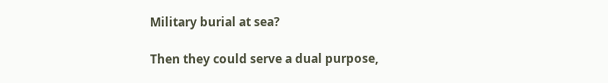Military burial at sea?

Then they could serve a dual purpose,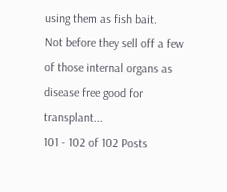using them as fish bait.
Not before they sell off a few of those internal organs as disease free good for transplant...
101 - 102 of 102 Posts